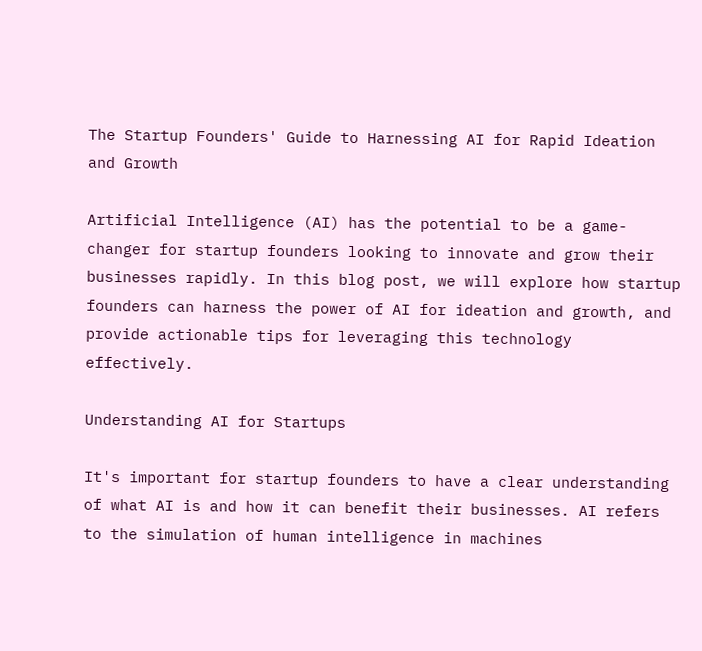The Startup Founders' Guide to Harnessing AI for Rapid Ideation and Growth

Artificial Intelligence (AI) has the potential to be a game-changer for startup founders looking to innovate and grow their businesses rapidly. In this blog post, we will explore how startup founders can harness the power of AI for ideation and growth, and provide actionable tips for leveraging this technology effectively.

Understanding AI for Startups

It's important for startup founders to have a clear understanding of what AI is and how it can benefit their businesses. AI refers to the simulation of human intelligence in machines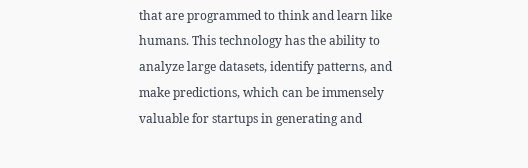that are programmed to think and learn like humans. This technology has the ability to analyze large datasets, identify patterns, and make predictions, which can be immensely valuable for startups in generating and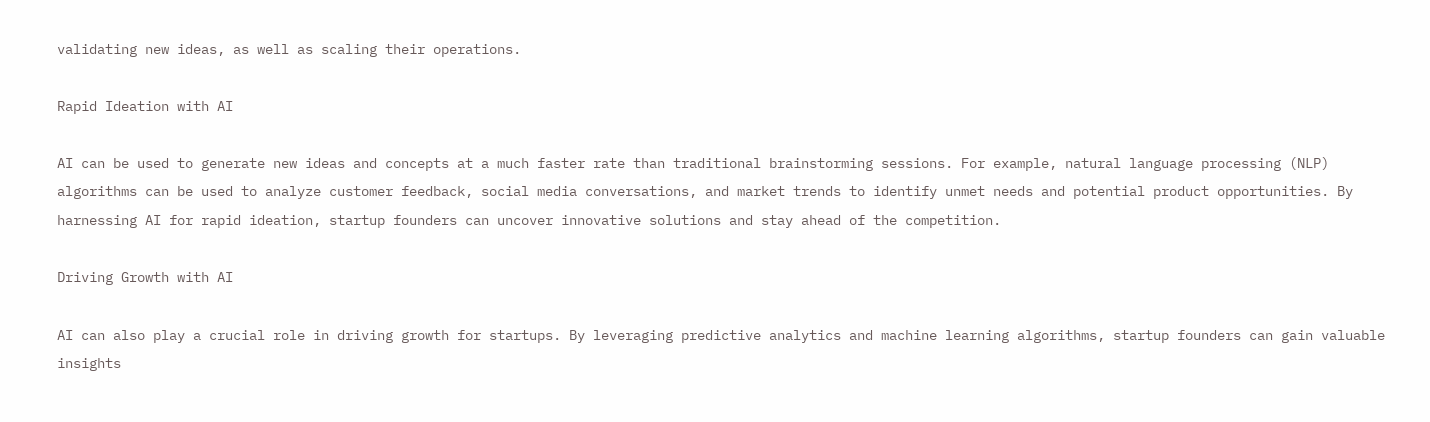validating new ideas, as well as scaling their operations.

Rapid Ideation with AI

AI can be used to generate new ideas and concepts at a much faster rate than traditional brainstorming sessions. For example, natural language processing (NLP) algorithms can be used to analyze customer feedback, social media conversations, and market trends to identify unmet needs and potential product opportunities. By harnessing AI for rapid ideation, startup founders can uncover innovative solutions and stay ahead of the competition.

Driving Growth with AI

AI can also play a crucial role in driving growth for startups. By leveraging predictive analytics and machine learning algorithms, startup founders can gain valuable insights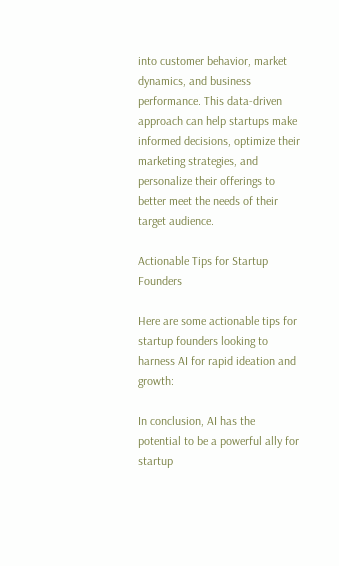into customer behavior, market dynamics, and business performance. This data-driven approach can help startups make informed decisions, optimize their marketing strategies, and personalize their offerings to better meet the needs of their target audience.

Actionable Tips for Startup Founders

Here are some actionable tips for startup founders looking to harness AI for rapid ideation and growth:

In conclusion, AI has the potential to be a powerful ally for startup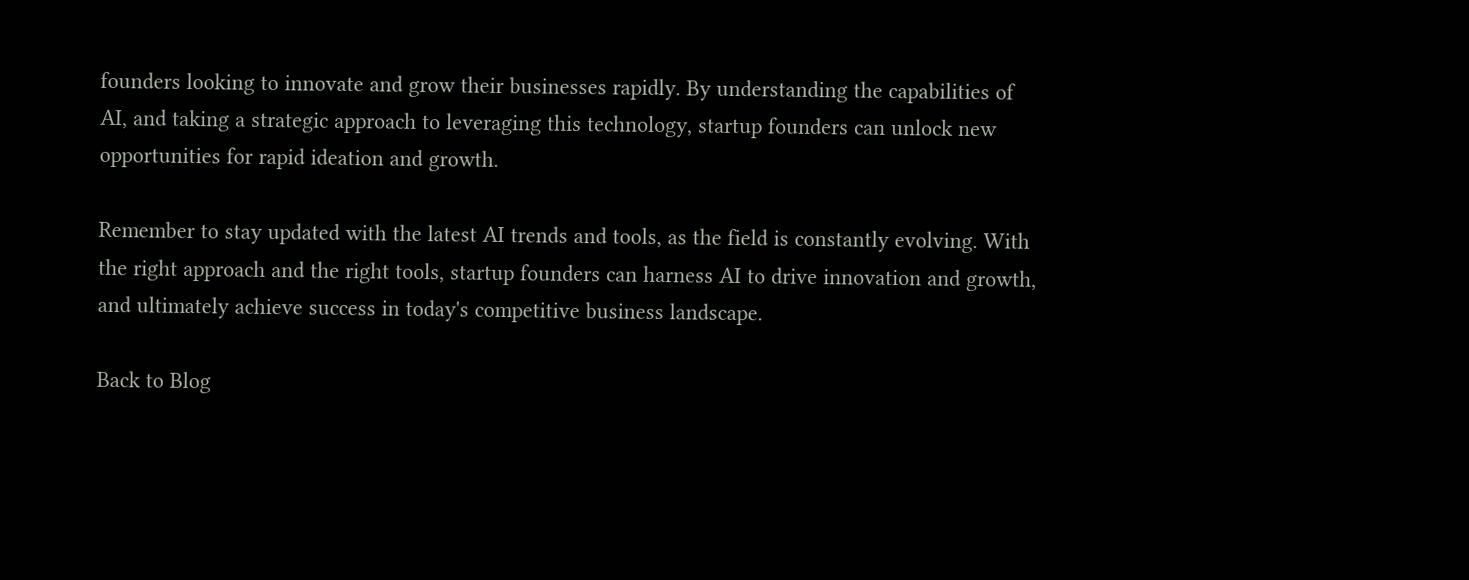founders looking to innovate and grow their businesses rapidly. By understanding the capabilities of AI, and taking a strategic approach to leveraging this technology, startup founders can unlock new opportunities for rapid ideation and growth.

Remember to stay updated with the latest AI trends and tools, as the field is constantly evolving. With the right approach and the right tools, startup founders can harness AI to drive innovation and growth, and ultimately achieve success in today's competitive business landscape.

Back to Blog